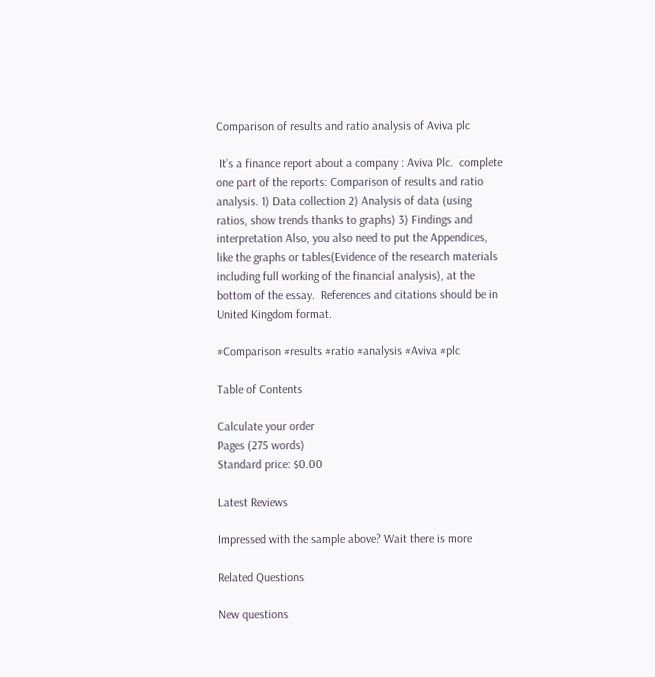Comparison of results and ratio analysis of Aviva plc

 It’s a finance report about a company : Aviva Plc.  complete one part of the reports: Comparison of results and ratio analysis. 1) Data collection 2) Analysis of data (using ratios, show trends thanks to graphs) 3) Findings and interpretation Also, you also need to put the Appendices, like the graphs or tables(Evidence of the research materials including full working of the financial analysis), at the bottom of the essay.  References and citations should be in United Kingdom format.

#Comparison #results #ratio #analysis #Aviva #plc

Table of Contents

Calculate your order
Pages (275 words)
Standard price: $0.00

Latest Reviews

Impressed with the sample above? Wait there is more

Related Questions

New questions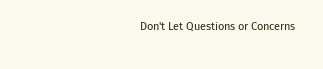Don't Let Questions or Concerns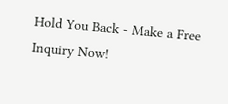Hold You Back - Make a Free Inquiry Now!